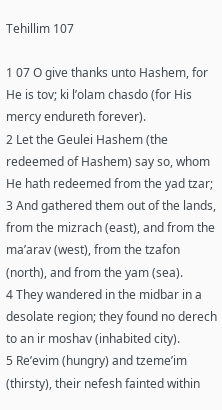Tehillim 107

1 07 O give thanks unto Hashem, for He is tov; ki l’olam chasdo (for His mercy endureth forever).
2 Let the Geulei Hashem (the redeemed of Hashem) say so, whom He hath redeemed from the yad tzar;
3 And gathered them out of the lands, from the mizrach (east), and from the ma’arav (west), from the tzafon (north), and from the yam (sea).
4 They wandered in the midbar in a desolate region; they found no derech to an ir moshav (inhabited city).
5 Re’evim (hungry) and tzeme’im (thirsty), their nefesh fainted within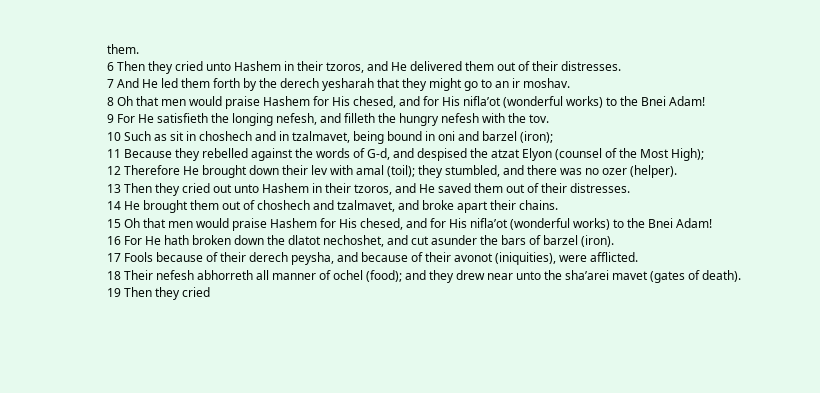them.
6 Then they cried unto Hashem in their tzoros, and He delivered them out of their distresses.
7 And He led them forth by the derech yesharah that they might go to an ir moshav.
8 Oh that men would praise Hashem for His chesed, and for His nifla’ot (wonderful works) to the Bnei Adam!
9 For He satisfieth the longing nefesh, and filleth the hungry nefesh with the tov.
10 Such as sit in choshech and in tzalmavet, being bound in oni and barzel (iron);
11 Because they rebelled against the words of G-d, and despised the atzat Elyon (counsel of the Most High);
12 Therefore He brought down their lev with amal (toil); they stumbled, and there was no ozer (helper).
13 Then they cried out unto Hashem in their tzoros, and He saved them out of their distresses.
14 He brought them out of choshech and tzalmavet, and broke apart their chains.
15 Oh that men would praise Hashem for His chesed, and for His nifla’ot (wonderful works) to the Bnei Adam!
16 For He hath broken down the dlatot nechoshet, and cut asunder the bars of barzel (iron).
17 Fools because of their derech peysha, and because of their avonot (iniquities), were afflicted.
18 Their nefesh abhorreth all manner of ochel (food); and they drew near unto the sha’arei mavet (gates of death).
19 Then they cried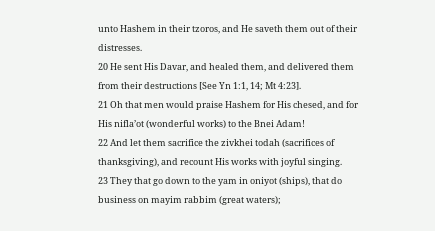unto Hashem in their tzoros, and He saveth them out of their distresses.
20 He sent His Davar, and healed them, and delivered them from their destructions [See Yn 1:1, 14; Mt 4:23].
21 Oh that men would praise Hashem for His chesed, and for His nifla’ot (wonderful works) to the Bnei Adam!
22 And let them sacrifice the zivkhei todah (sacrifices of thanksgiving), and recount His works with joyful singing.
23 They that go down to the yam in oniyot (ships), that do business on mayim rabbim (great waters);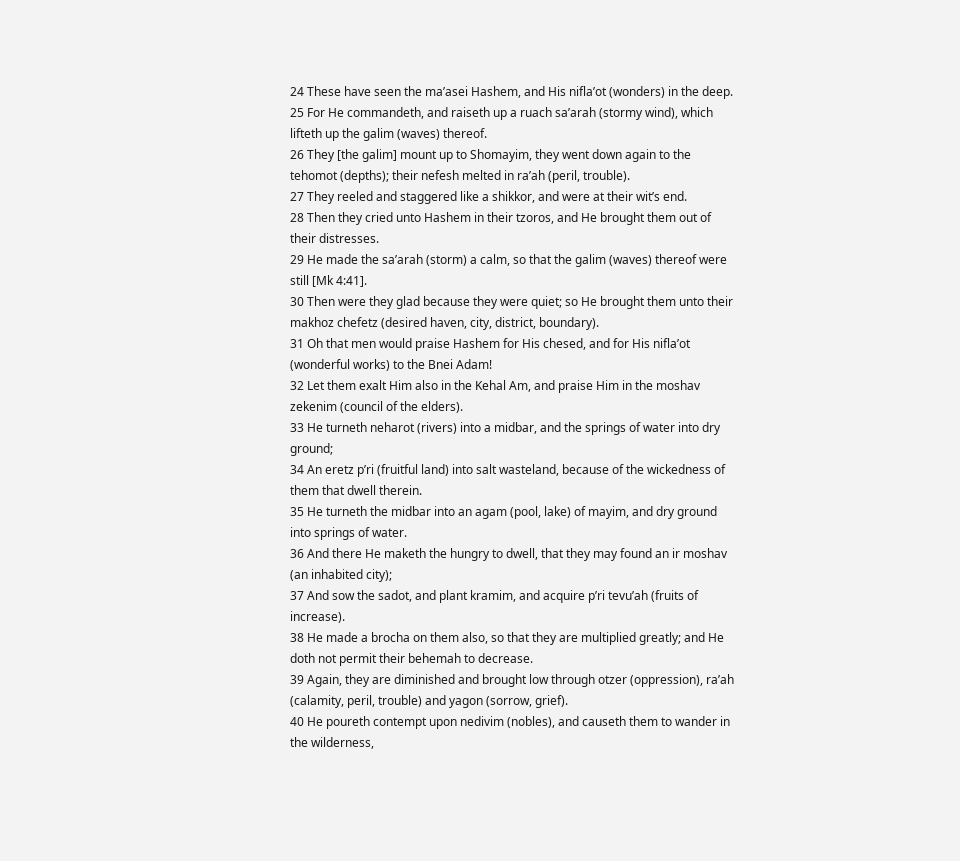24 These have seen the ma’asei Hashem, and His nifla’ot (wonders) in the deep.
25 For He commandeth, and raiseth up a ruach sa’arah (stormy wind), which lifteth up the galim (waves) thereof.
26 They [the galim] mount up to Shomayim, they went down again to the tehomot (depths); their nefesh melted in ra’ah (peril, trouble).
27 They reeled and staggered like a shikkor, and were at their wit’s end.
28 Then they cried unto Hashem in their tzoros, and He brought them out of their distresses.
29 He made the sa’arah (storm) a calm, so that the galim (waves) thereof were still [Mk 4:41].
30 Then were they glad because they were quiet; so He brought them unto their makhoz chefetz (desired haven, city, district, boundary).
31 Oh that men would praise Hashem for His chesed, and for His nifla’ot (wonderful works) to the Bnei Adam!
32 Let them exalt Him also in the Kehal Am, and praise Him in the moshav zekenim (council of the elders).
33 He turneth neharot (rivers) into a midbar, and the springs of water into dry ground;
34 An eretz p’ri (fruitful land) into salt wasteland, because of the wickedness of them that dwell therein.
35 He turneth the midbar into an agam (pool, lake) of mayim, and dry ground into springs of water.
36 And there He maketh the hungry to dwell, that they may found an ir moshav (an inhabited city);
37 And sow the sadot, and plant kramim, and acquire p’ri tevu’ah (fruits of increase).
38 He made a brocha on them also, so that they are multiplied greatly; and He doth not permit their behemah to decrease.
39 Again, they are diminished and brought low through otzer (oppression), ra’ah (calamity, peril, trouble) and yagon (sorrow, grief).
40 He poureth contempt upon nedivim (nobles), and causeth them to wander in the wilderness,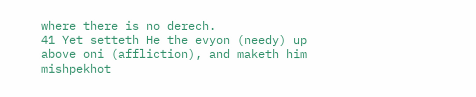where there is no derech.
41 Yet setteth He the evyon (needy) up above oni (affliction), and maketh him mishpekhot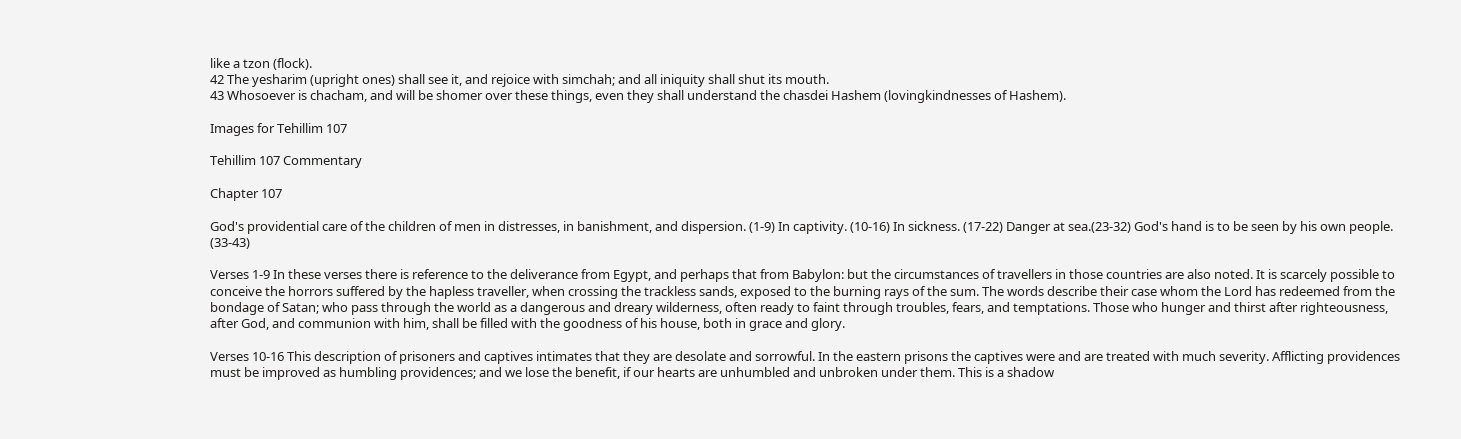like a tzon (flock).
42 The yesharim (upright ones) shall see it, and rejoice with simchah; and all iniquity shall shut its mouth.
43 Whosoever is chacham, and will be shomer over these things, even they shall understand the chasdei Hashem (lovingkindnesses of Hashem).

Images for Tehillim 107

Tehillim 107 Commentary

Chapter 107

God's providential care of the children of men in distresses, in banishment, and dispersion. (1-9) In captivity. (10-16) In sickness. (17-22) Danger at sea.(23-32) God's hand is to be seen by his own people. (33-43)

Verses 1-9 In these verses there is reference to the deliverance from Egypt, and perhaps that from Babylon: but the circumstances of travellers in those countries are also noted. It is scarcely possible to conceive the horrors suffered by the hapless traveller, when crossing the trackless sands, exposed to the burning rays of the sum. The words describe their case whom the Lord has redeemed from the bondage of Satan; who pass through the world as a dangerous and dreary wilderness, often ready to faint through troubles, fears, and temptations. Those who hunger and thirst after righteousness, after God, and communion with him, shall be filled with the goodness of his house, both in grace and glory.

Verses 10-16 This description of prisoners and captives intimates that they are desolate and sorrowful. In the eastern prisons the captives were and are treated with much severity. Afflicting providences must be improved as humbling providences; and we lose the benefit, if our hearts are unhumbled and unbroken under them. This is a shadow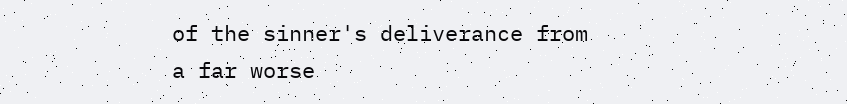of the sinner's deliverance from a far worse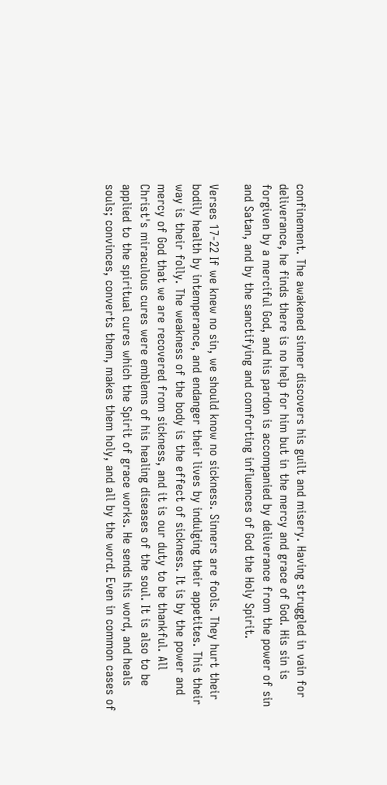confinement. The awakened sinner discovers his guilt and misery. Having struggled in vain for deliverance, he finds there is no help for him but in the mercy and grace of God. His sin is forgiven by a merciful God, and his pardon is accompanied by deliverance from the power of sin and Satan, and by the sanctifying and comforting influences of God the Holy Spirit.

Verses 17-22 If we knew no sin, we should know no sickness. Sinners are fools. They hurt their bodily health by intemperance, and endanger their lives by indulging their appetites. This their way is their folly. The weakness of the body is the effect of sickness. It is by the power and mercy of God that we are recovered from sickness, and it is our duty to be thankful. All Christ's miraculous cures were emblems of his healing diseases of the soul. It is also to be applied to the spiritual cures which the Spirit of grace works. He sends his word, and heals souls; convinces, converts them, makes them holy, and all by the word. Even in common cases of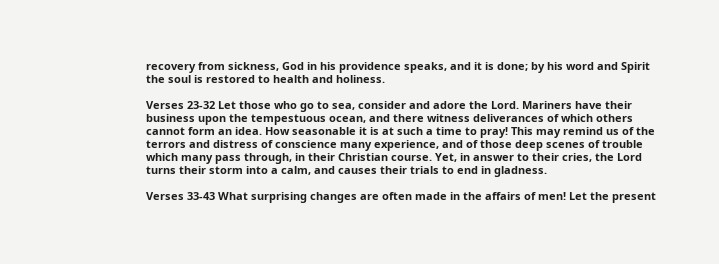recovery from sickness, God in his providence speaks, and it is done; by his word and Spirit the soul is restored to health and holiness.

Verses 23-32 Let those who go to sea, consider and adore the Lord. Mariners have their business upon the tempestuous ocean, and there witness deliverances of which others cannot form an idea. How seasonable it is at such a time to pray! This may remind us of the terrors and distress of conscience many experience, and of those deep scenes of trouble which many pass through, in their Christian course. Yet, in answer to their cries, the Lord turns their storm into a calm, and causes their trials to end in gladness.

Verses 33-43 What surprising changes are often made in the affairs of men! Let the present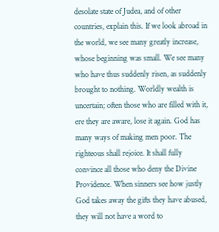desolate state of Judea, and of other countries, explain this. If we look abroad in the world, we see many greatly increase, whose beginning was small. We see many who have thus suddenly risen, as suddenly brought to nothing. Worldly wealth is uncertain; often those who are filled with it, ere they are aware, lose it again. God has many ways of making men poor. The righteous shall rejoice. It shall fully convince all those who deny the Divine Providence. When sinners see how justly God takes away the gifts they have abused, they will not have a word to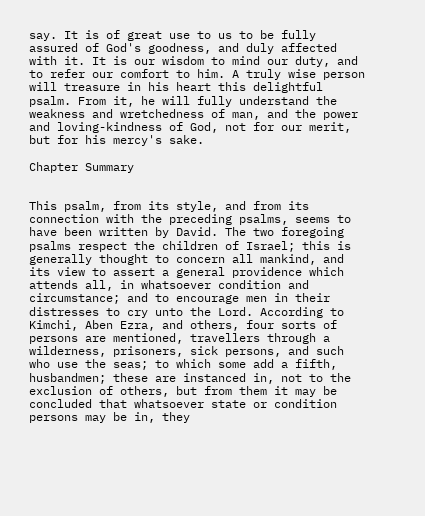say. It is of great use to us to be fully assured of God's goodness, and duly affected with it. It is our wisdom to mind our duty, and to refer our comfort to him. A truly wise person will treasure in his heart this delightful psalm. From it, he will fully understand the weakness and wretchedness of man, and the power and loving-kindness of God, not for our merit, but for his mercy's sake.

Chapter Summary


This psalm, from its style, and from its connection with the preceding psalms, seems to have been written by David. The two foregoing psalms respect the children of Israel; this is generally thought to concern all mankind, and its view to assert a general providence which attends all, in whatsoever condition and circumstance; and to encourage men in their distresses to cry unto the Lord. According to Kimchi, Aben Ezra, and others, four sorts of persons are mentioned, travellers through a wilderness, prisoners, sick persons, and such who use the seas; to which some add a fifth, husbandmen; these are instanced in, not to the exclusion of others, but from them it may be concluded that whatsoever state or condition persons may be in, they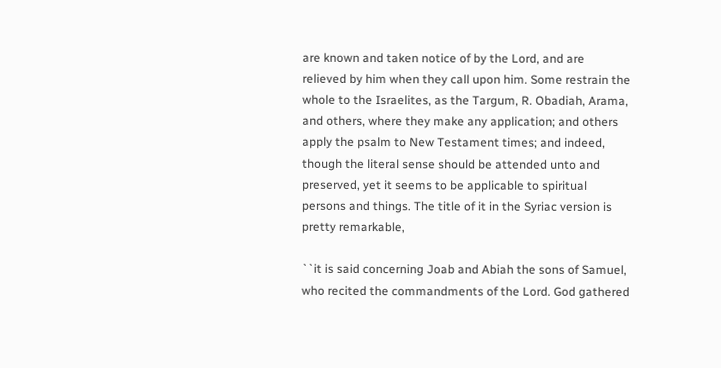are known and taken notice of by the Lord, and are relieved by him when they call upon him. Some restrain the whole to the Israelites, as the Targum, R. Obadiah, Arama, and others, where they make any application; and others apply the psalm to New Testament times; and indeed, though the literal sense should be attended unto and preserved, yet it seems to be applicable to spiritual persons and things. The title of it in the Syriac version is pretty remarkable,

``it is said concerning Joab and Abiah the sons of Samuel, who recited the commandments of the Lord. God gathered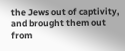the Jews out of captivity, and brought them out from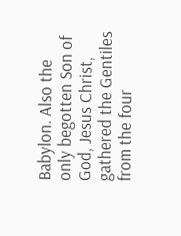Babylon. Also the only begotten Son of God, Jesus Christ, gathered the Gentiles from the four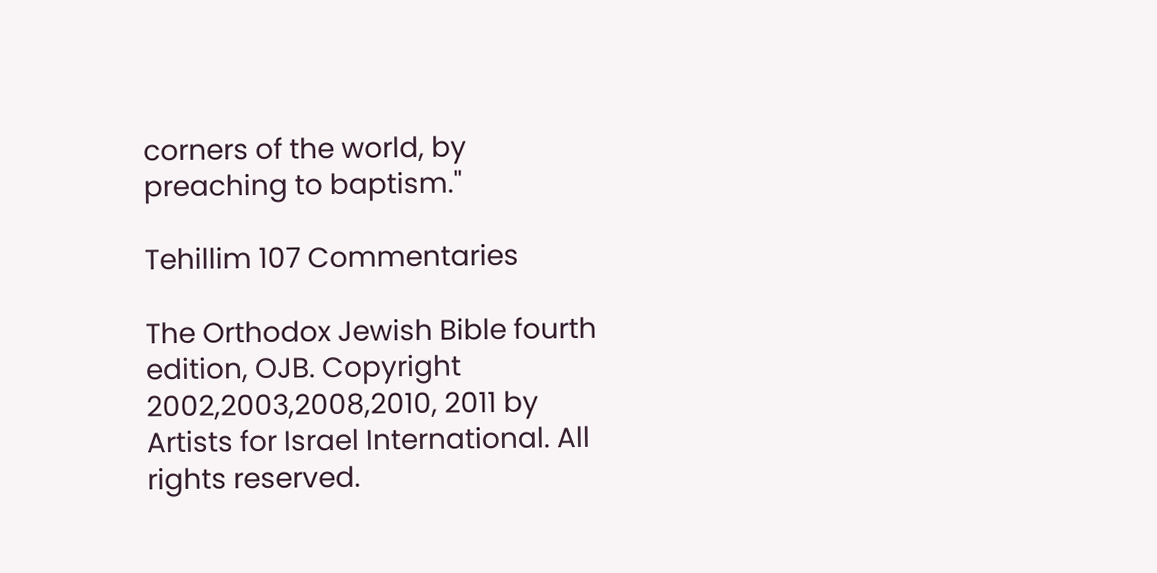corners of the world, by preaching to baptism.''

Tehillim 107 Commentaries

The Orthodox Jewish Bible fourth edition, OJB. Copyright 2002,2003,2008,2010, 2011 by Artists for Israel International. All rights reserved.